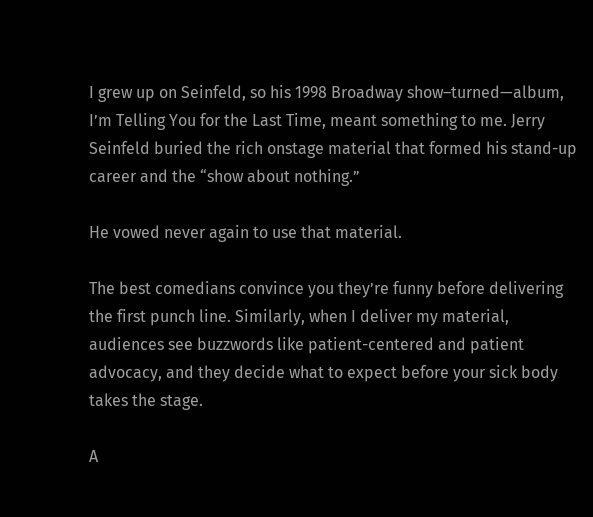I grew up on Seinfeld, so his 1998 Broadway show–turned—album, I’m Telling You for the Last Time, meant something to me. Jerry Seinfeld buried the rich onstage material that formed his stand-up career and the “show about nothing.”

He vowed never again to use that material.

The best comedians convince you they’re funny before delivering the first punch line. Similarly, when I deliver my material, audiences see buzzwords like patient-centered and patient advocacy, and they decide what to expect before your sick body takes the stage.

A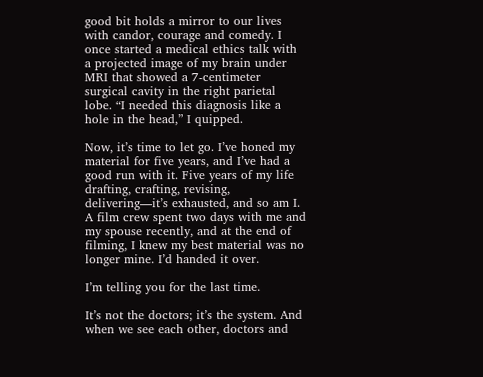good bit holds a mirror to our lives with candor, courage and comedy. I once started a medical ethics talk with a projected image of my brain under MRI that showed a 7-centimeter surgical cavity in the right parietal lobe. “I needed this diagnosis like a hole in the head,” I quipped.

Now, it’s time to let go. I’ve honed my material for five years, and I’ve had a good run with it. Five years of my life drafting, crafting, revising, delivering—it’s exhausted, and so am I. A film crew spent two days with me and my spouse recently, and at the end of filming, I knew my best material was no longer mine. I’d handed it over.

I’m telling you for the last time.

It’s not the doctors; it’s the system. And when we see each other, doctors and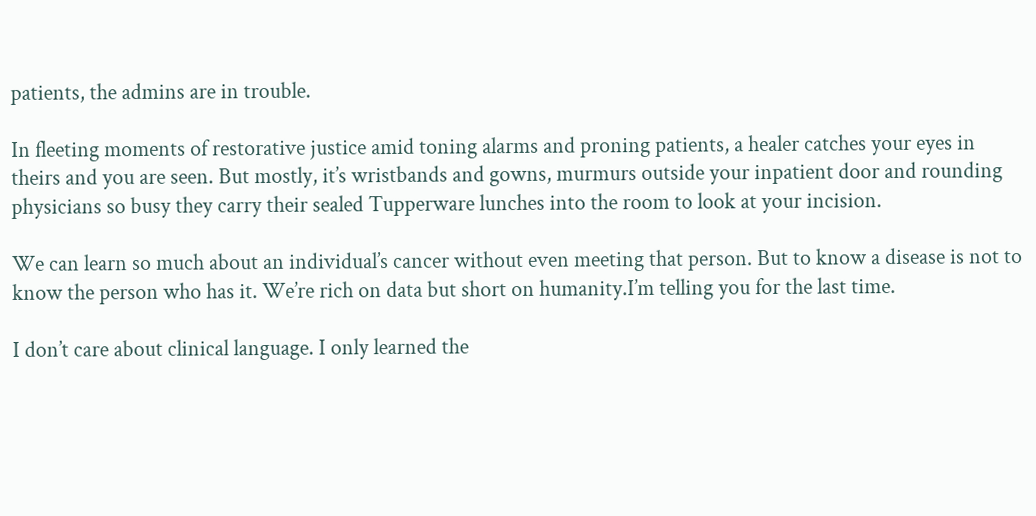patients, the admins are in trouble.

In fleeting moments of restorative justice amid toning alarms and proning patients, a healer catches your eyes in theirs and you are seen. But mostly, it’s wristbands and gowns, murmurs outside your inpatient door and rounding physicians so busy they carry their sealed Tupperware lunches into the room to look at your incision.

We can learn so much about an individual’s cancer without even meeting that person. But to know a disease is not to know the person who has it. We’re rich on data but short on humanity.I’m telling you for the last time.

I don’t care about clinical language. I only learned the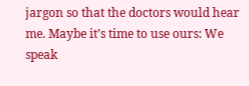jargon so that the doctors would hear me. Maybe it’s time to use ours: We speak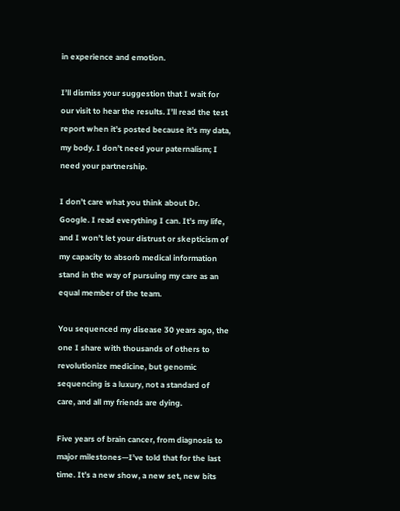in experience and emotion.

I’ll dismiss your suggestion that I wait for our visit to hear the results. I’ll read the test report when it’s posted because it’s my data, my body. I don’t need your paternalism; I need your partnership.

I don’t care what you think about Dr. Google. I read everything I can. It’s my life, and I won’t let your distrust or skepticism of my capacity to absorb medical information stand in the way of pursuing my care as an equal member of the team.

You sequenced my disease 30 years ago, the one I share with thousands of others to revolutionize medicine, but genomic sequencing is a luxury, not a standard of care, and all my friends are dying.

Five years of brain cancer, from diagnosis to major milestones—I’ve told that for the last time. It’s a new show, a new set, new bits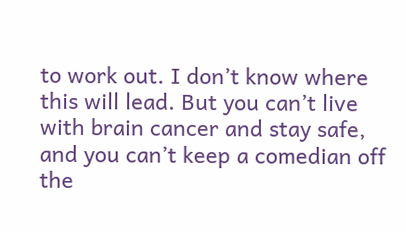to work out. I don’t know where this will lead. But you can’t live with brain cancer and stay safe, and you can’t keep a comedian off the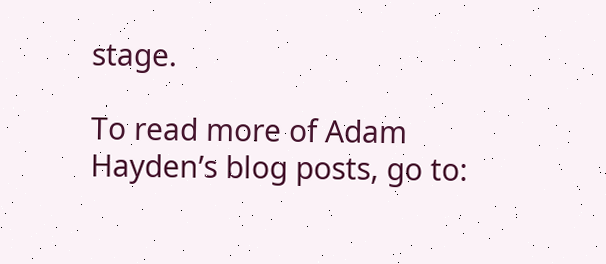stage.

To read more of Adam Hayden’s blog posts, go to: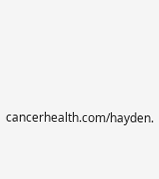cancerhealth.com/hayden.